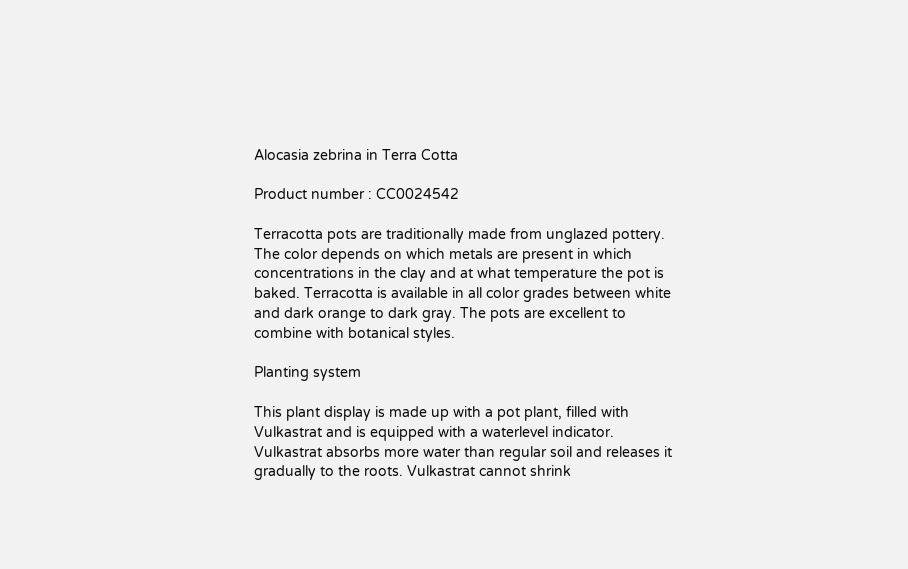Alocasia zebrina in Terra Cotta

Product number : CC0024542

Terracotta pots are traditionally made from unglazed pottery. The color depends on which metals are present in which concentrations in the clay and at what temperature the pot is baked. Terracotta is available in all color grades between white and dark orange to dark gray. The pots are excellent to combine with botanical styles.

Planting system

This plant display is made up with a pot plant, filled with Vulkastrat and is equipped with a waterlevel indicator. Vulkastrat absorbs more water than regular soil and releases it gradually to the roots. Vulkastrat cannot shrink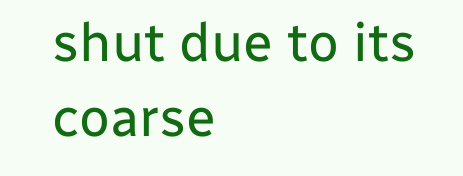shut due to its coarse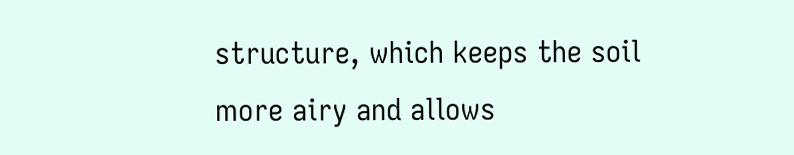structure, which keeps the soil more airy and allows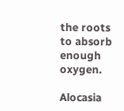the roots to absorb enough oxygen.

Alocasia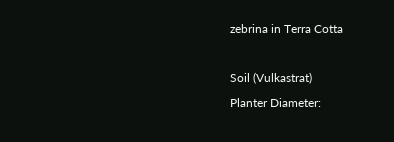zebrina in Terra Cotta

Soil (Vulkastrat)
Planter Diameter: